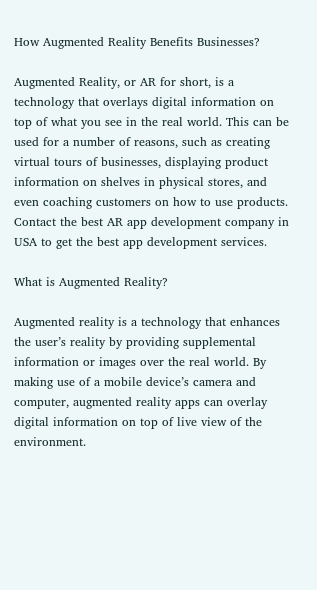How Augmented Reality Benefits Businesses?

Augmented Reality, or AR for short, is a technology that overlays digital information on top of what you see in the real world. This can be used for a number of reasons, such as creating virtual tours of businesses, displaying product information on shelves in physical stores, and even coaching customers on how to use products. Contact the best AR app development company in USA to get the best app development services.

What is Augmented Reality?

Augmented reality is a technology that enhances the user’s reality by providing supplemental information or images over the real world. By making use of a mobile device’s camera and computer, augmented reality apps can overlay digital information on top of live view of the environment.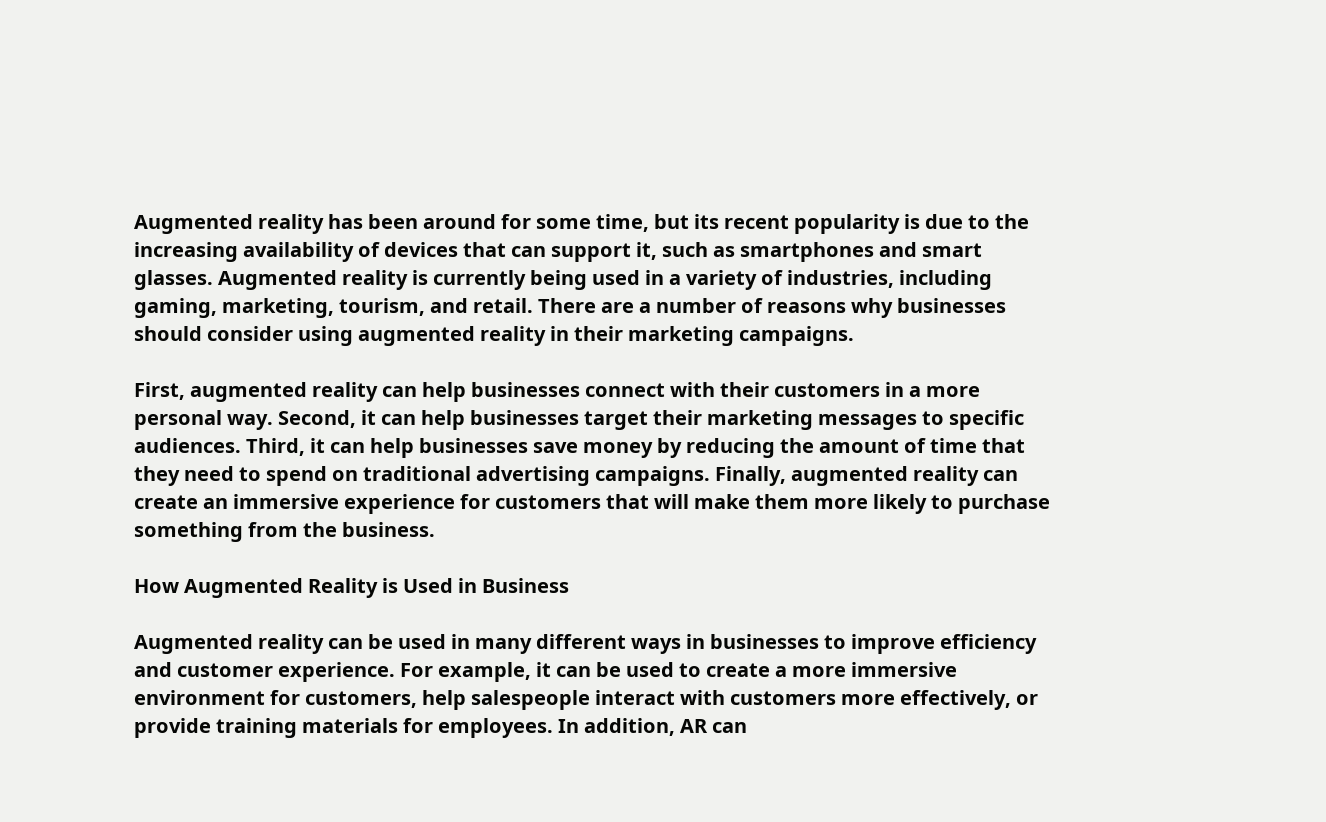Augmented reality has been around for some time, but its recent popularity is due to the increasing availability of devices that can support it, such as smartphones and smart glasses. Augmented reality is currently being used in a variety of industries, including gaming, marketing, tourism, and retail. There are a number of reasons why businesses should consider using augmented reality in their marketing campaigns.

First, augmented reality can help businesses connect with their customers in a more personal way. Second, it can help businesses target their marketing messages to specific audiences. Third, it can help businesses save money by reducing the amount of time that they need to spend on traditional advertising campaigns. Finally, augmented reality can create an immersive experience for customers that will make them more likely to purchase something from the business.

How Augmented Reality is Used in Business

Augmented reality can be used in many different ways in businesses to improve efficiency and customer experience. For example, it can be used to create a more immersive environment for customers, help salespeople interact with customers more effectively, or provide training materials for employees. In addition, AR can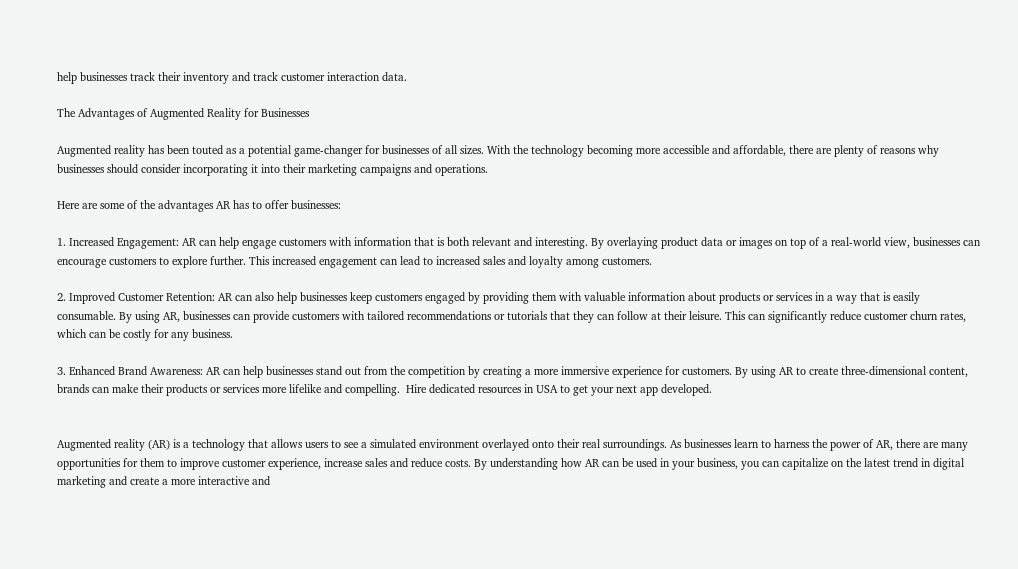help businesses track their inventory and track customer interaction data.

The Advantages of Augmented Reality for Businesses

Augmented reality has been touted as a potential game-changer for businesses of all sizes. With the technology becoming more accessible and affordable, there are plenty of reasons why businesses should consider incorporating it into their marketing campaigns and operations.

Here are some of the advantages AR has to offer businesses:

1. Increased Engagement: AR can help engage customers with information that is both relevant and interesting. By overlaying product data or images on top of a real-world view, businesses can encourage customers to explore further. This increased engagement can lead to increased sales and loyalty among customers.

2. Improved Customer Retention: AR can also help businesses keep customers engaged by providing them with valuable information about products or services in a way that is easily consumable. By using AR, businesses can provide customers with tailored recommendations or tutorials that they can follow at their leisure. This can significantly reduce customer churn rates, which can be costly for any business.

3. Enhanced Brand Awareness: AR can help businesses stand out from the competition by creating a more immersive experience for customers. By using AR to create three-dimensional content, brands can make their products or services more lifelike and compelling.  Hire dedicated resources in USA to get your next app developed.


Augmented reality (AR) is a technology that allows users to see a simulated environment overlayed onto their real surroundings. As businesses learn to harness the power of AR, there are many opportunities for them to improve customer experience, increase sales and reduce costs. By understanding how AR can be used in your business, you can capitalize on the latest trend in digital marketing and create a more interactive and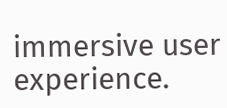immersive user experience.